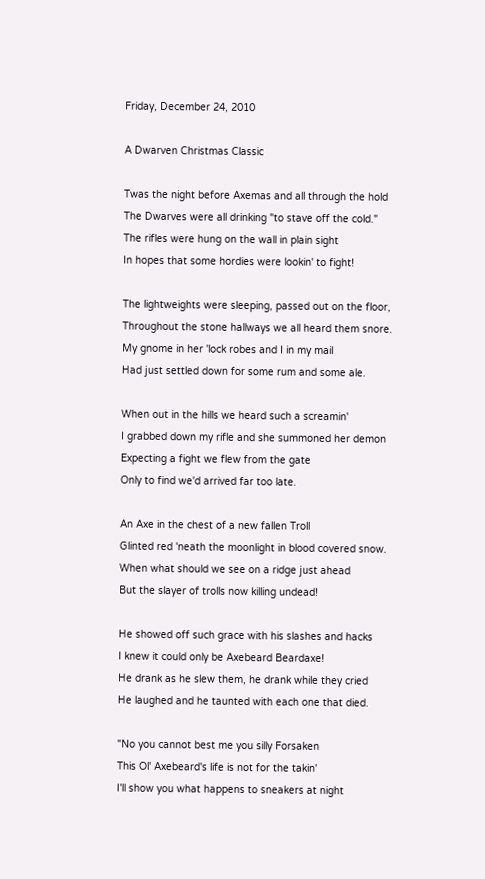Friday, December 24, 2010

A Dwarven Christmas Classic

Twas the night before Axemas and all through the hold
The Dwarves were all drinking "to stave off the cold."
The rifles were hung on the wall in plain sight
In hopes that some hordies were lookin' to fight!

The lightweights were sleeping, passed out on the floor,
Throughout the stone hallways we all heard them snore.
My gnome in her 'lock robes and I in my mail
Had just settled down for some rum and some ale.

When out in the hills we heard such a screamin'
I grabbed down my rifle and she summoned her demon
Expecting a fight we flew from the gate
Only to find we'd arrived far too late.

An Axe in the chest of a new fallen Troll
Glinted red 'neath the moonlight in blood covered snow.
When what should we see on a ridge just ahead
But the slayer of trolls now killing undead!

He showed off such grace with his slashes and hacks
I knew it could only be Axebeard Beardaxe!
He drank as he slew them, he drank while they cried
He laughed and he taunted with each one that died.

"No you cannot best me you silly Forsaken
This Ol' Axebeard's life is not for the takin'
I'll show you what happens to sneakers at night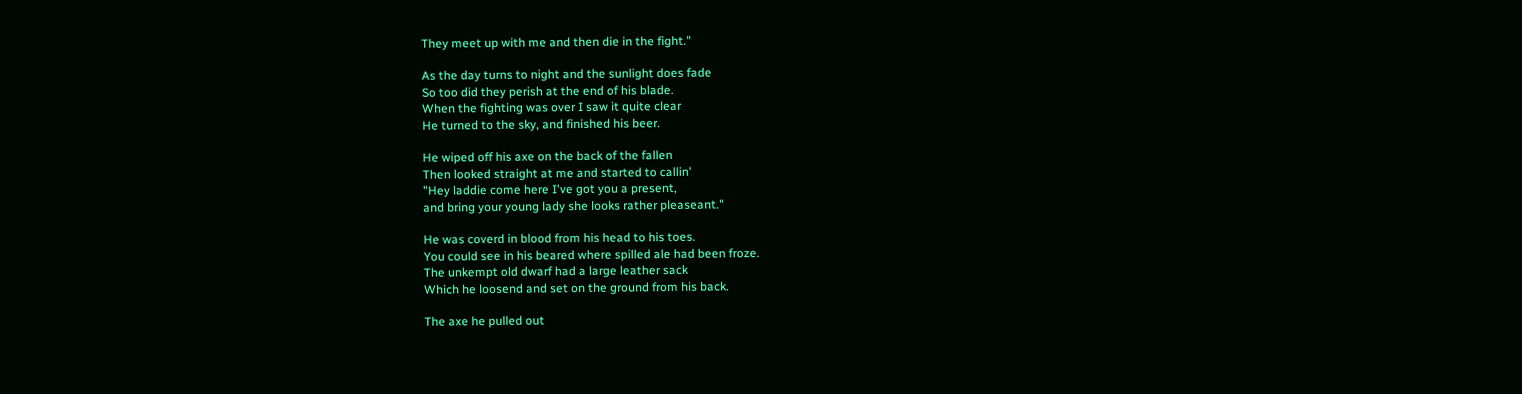They meet up with me and then die in the fight."

As the day turns to night and the sunlight does fade
So too did they perish at the end of his blade.
When the fighting was over I saw it quite clear
He turned to the sky, and finished his beer.

He wiped off his axe on the back of the fallen
Then looked straight at me and started to callin'
"Hey laddie come here I've got you a present,
and bring your young lady she looks rather pleaseant."

He was coverd in blood from his head to his toes.
You could see in his beared where spilled ale had been froze.
The unkempt old dwarf had a large leather sack
Which he loosend and set on the ground from his back.

The axe he pulled out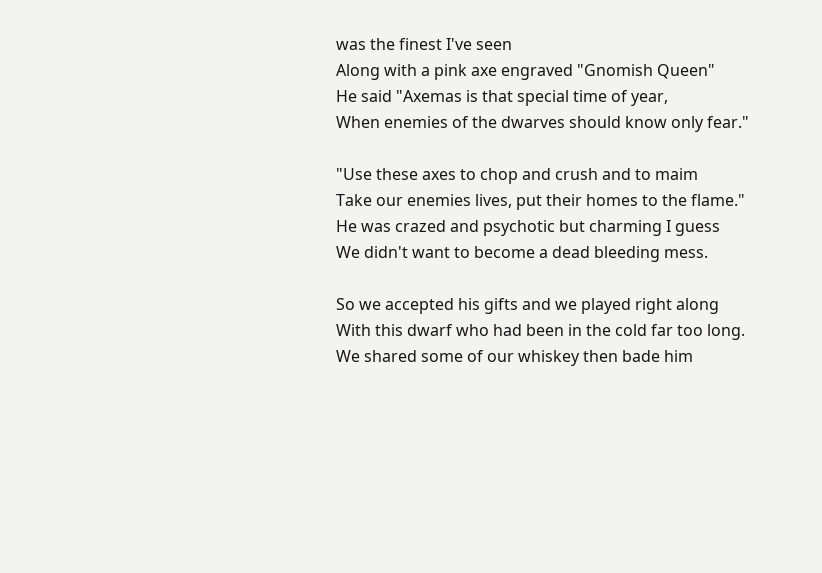was the finest I've seen
Along with a pink axe engraved "Gnomish Queen"
He said "Axemas is that special time of year,
When enemies of the dwarves should know only fear."

"Use these axes to chop and crush and to maim
Take our enemies lives, put their homes to the flame."
He was crazed and psychotic but charming I guess
We didn't want to become a dead bleeding mess.

So we accepted his gifts and we played right along
With this dwarf who had been in the cold far too long.
We shared some of our whiskey then bade him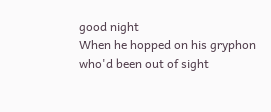good night
When he hopped on his gryphon who'd been out of sight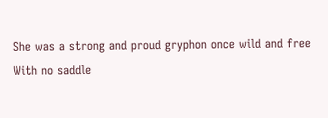She was a strong and proud gryphon once wild and free
With no saddle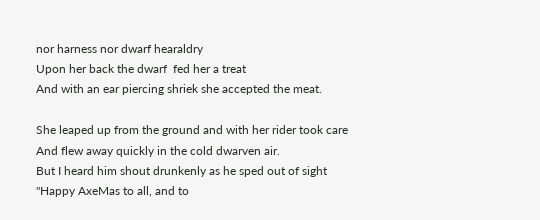nor harness nor dwarf hearaldry
Upon her back the dwarf  fed her a treat
And with an ear piercing shriek she accepted the meat.

She leaped up from the ground and with her rider took care
And flew away quickly in the cold dwarven air.
But I heard him shout drunkenly as he sped out of sight
"Happy AxeMas to all, and to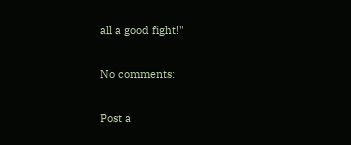all a good fight!"

No comments:

Post a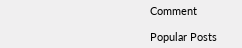Comment

Popular Posts